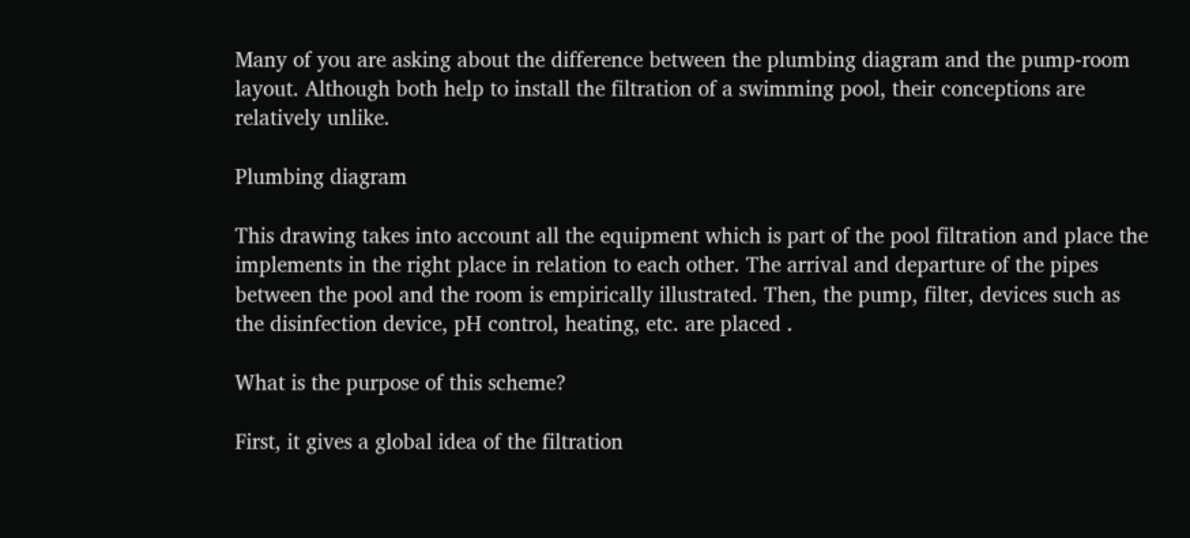Many of you are asking about the difference between the plumbing diagram and the pump-room layout. Although both help to install the filtration of a swimming pool, their conceptions are relatively unlike.

Plumbing diagram

This drawing takes into account all the equipment which is part of the pool filtration and place the implements in the right place in relation to each other. The arrival and departure of the pipes between the pool and the room is empirically illustrated. Then, the pump, filter, devices such as the disinfection device, pH control, heating, etc. are placed .

What is the purpose of this scheme?

First, it gives a global idea of the filtration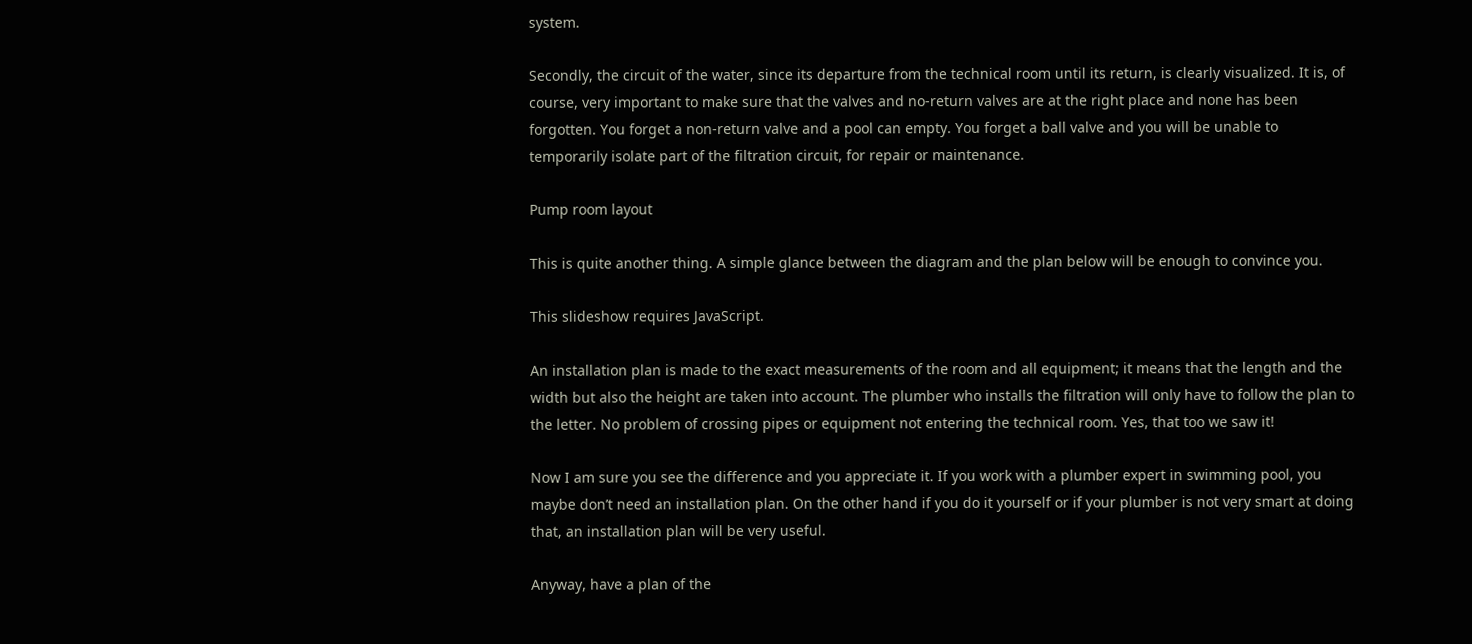system.

Secondly, the circuit of the water, since its departure from the technical room until its return, is clearly visualized. It is, of course, very important to make sure that the valves and no-return valves are at the right place and none has been forgotten. You forget a non-return valve and a pool can empty. You forget a ball valve and you will be unable to temporarily isolate part of the filtration circuit, for repair or maintenance.

Pump room layout

This is quite another thing. A simple glance between the diagram and the plan below will be enough to convince you.

This slideshow requires JavaScript.

An installation plan is made to the exact measurements of the room and all equipment; it means that the length and the width but also the height are taken into account. The plumber who installs the filtration will only have to follow the plan to the letter. No problem of crossing pipes or equipment not entering the technical room. Yes, that too we saw it!

Now I am sure you see the difference and you appreciate it. If you work with a plumber expert in swimming pool, you maybe don’t need an installation plan. On the other hand if you do it yourself or if your plumber is not very smart at doing that, an installation plan will be very useful.

Anyway, have a plan of the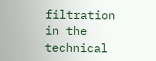filtration in the technical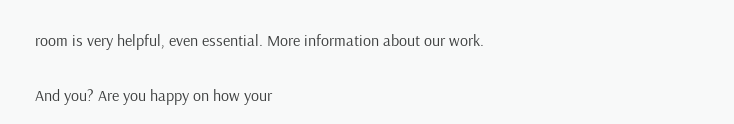room is very helpful, even essential. More information about our work.

And you? Are you happy on how your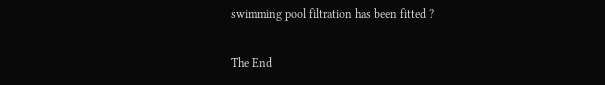swimming pool filtration has been fitted ?

The End